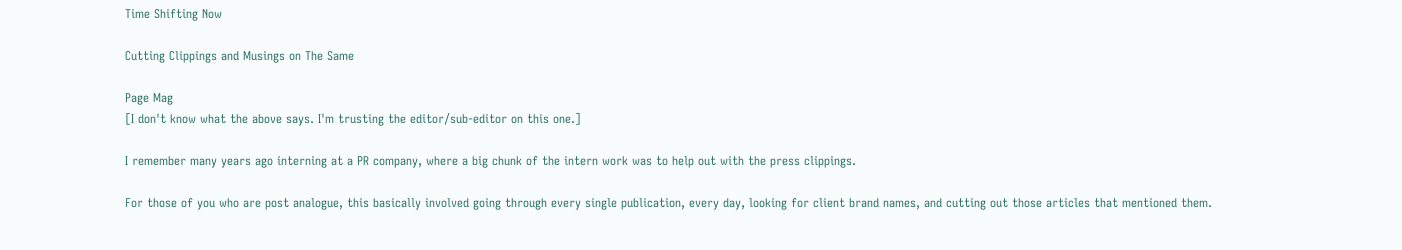Time Shifting Now

Cutting Clippings and Musings on The Same

Page Mag
[I don't know what the above says. I'm trusting the editor/sub-editor on this one.]

I remember many years ago interning at a PR company, where a big chunk of the intern work was to help out with the press clippings.

For those of you who are post analogue, this basically involved going through every single publication, every day, looking for client brand names, and cutting out those articles that mentioned them.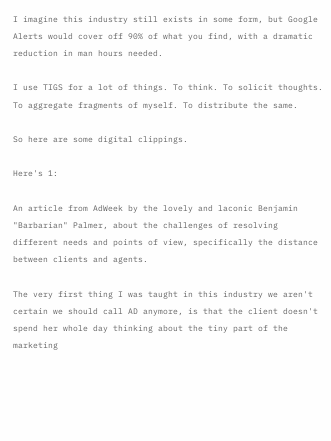I imagine this industry still exists in some form, but Google Alerts would cover off 90% of what you find, with a dramatic reduction in man hours needed.

I use TIGS for a lot of things. To think. To solicit thoughts. To aggregate fragments of myself. To distribute the same.

So here are some digital clippings.

Here's 1:

An article from AdWeek by the lovely and laconic Benjamin "Barbarian" Palmer, about the challenges of resolving different needs and points of view, specifically the distance between clients and agents.

The very first thing I was taught in this industry we aren't certain we should call AD anymore, is that the client doesn't spend her whole day thinking about the tiny part of the marketing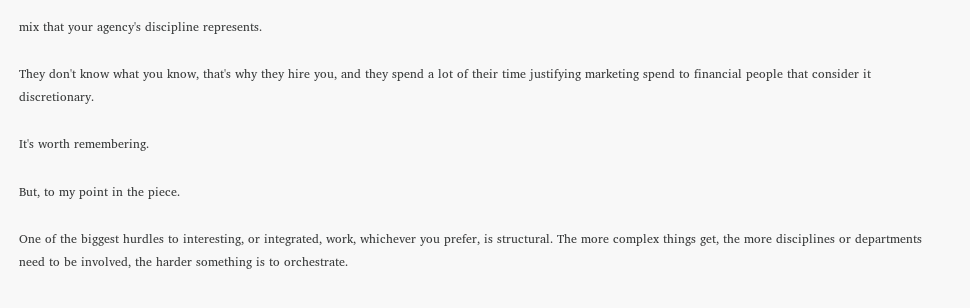mix that your agency's discipline represents.

They don't know what you know, that's why they hire you, and they spend a lot of their time justifying marketing spend to financial people that consider it discretionary.

It's worth remembering.

But, to my point in the piece.

One of the biggest hurdles to interesting, or integrated, work, whichever you prefer, is structural. The more complex things get, the more disciplines or departments need to be involved, the harder something is to orchestrate.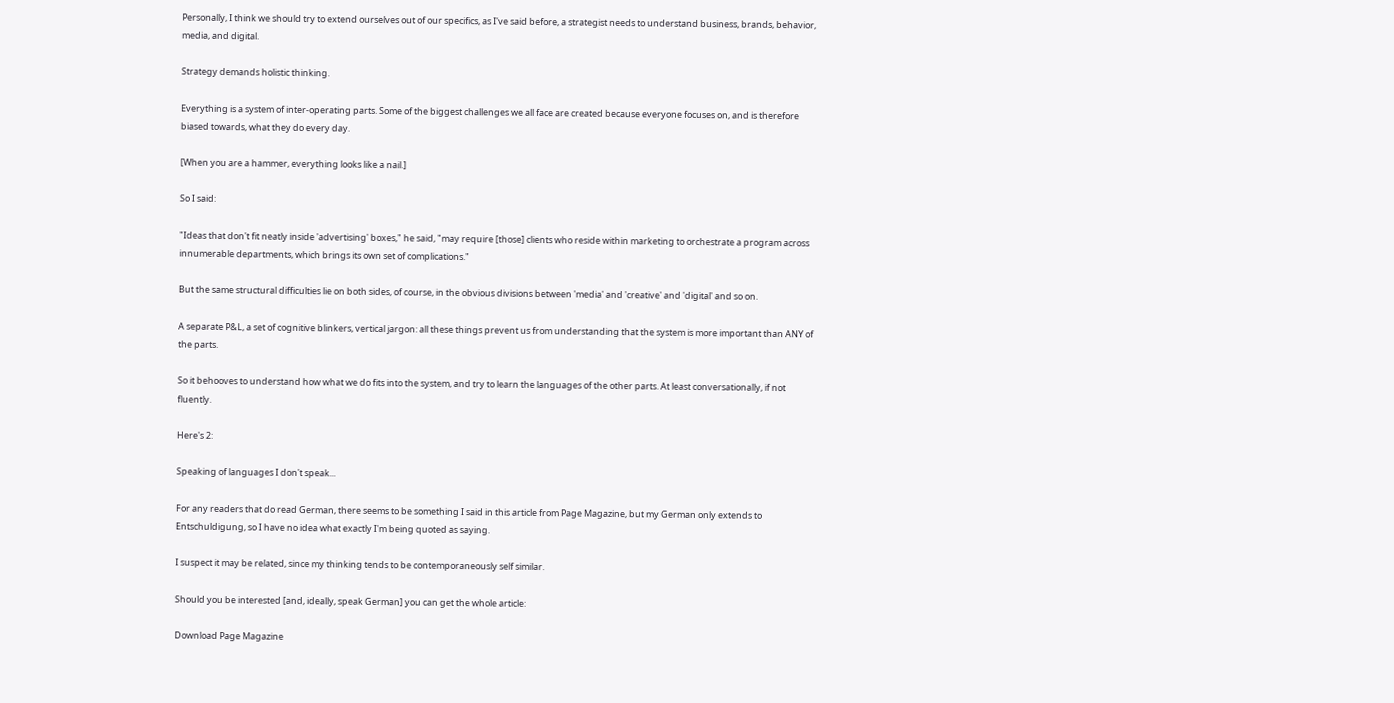Personally, I think we should try to extend ourselves out of our specifics, as I've said before, a strategist needs to understand business, brands, behavior, media, and digital.

Strategy demands holistic thinking.

Everything is a system of inter-operating parts. Some of the biggest challenges we all face are created because everyone focuses on, and is therefore biased towards, what they do every day.

[When you are a hammer, everything looks like a nail.]

So I said:

"Ideas that don't fit neatly inside 'advertising' boxes," he said, "may require [those] clients who reside within marketing to orchestrate a program across innumerable departments, which brings its own set of complications."

But the same structural difficulties lie on both sides, of course, in the obvious divisions between 'media' and 'creative' and 'digital' and so on.

A separate P&L, a set of cognitive blinkers, vertical jargon: all these things prevent us from understanding that the system is more important than ANY of the parts.

So it behooves to understand how what we do fits into the system, and try to learn the languages of the other parts. At least conversationally, if not fluently.

Here's 2:

Speaking of languages I don't speak...

For any readers that do read German, there seems to be something I said in this article from Page Magazine, but my German only extends to Entschuldigung, so I have no idea what exactly I'm being quoted as saying.

I suspect it may be related, since my thinking tends to be contemporaneously self similar.

Should you be interested [and, ideally, speak German] you can get the whole article:

Download Page Magazine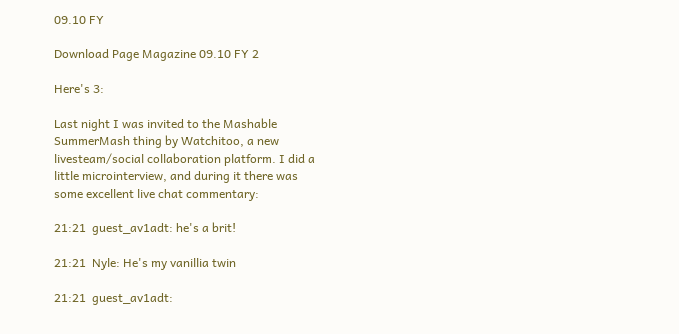09.10 FY

Download Page Magazine 09.10 FY 2

Here's 3:

Last night I was invited to the Mashable SummerMash thing by Watchitoo, a new livesteam/social collaboration platform. I did a little microinterview, and during it there was some excellent live chat commentary:

21:21  guest_av1adt: he's a brit!

21:21  Nyle: He's my vanillia twin

21:21  guest_av1adt: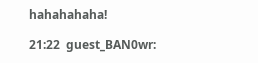hahahahaha!

21:22  guest_BAN0wr: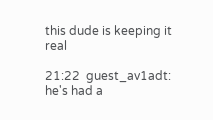this dude is keeping it real

21:22  guest_av1adt: he's had a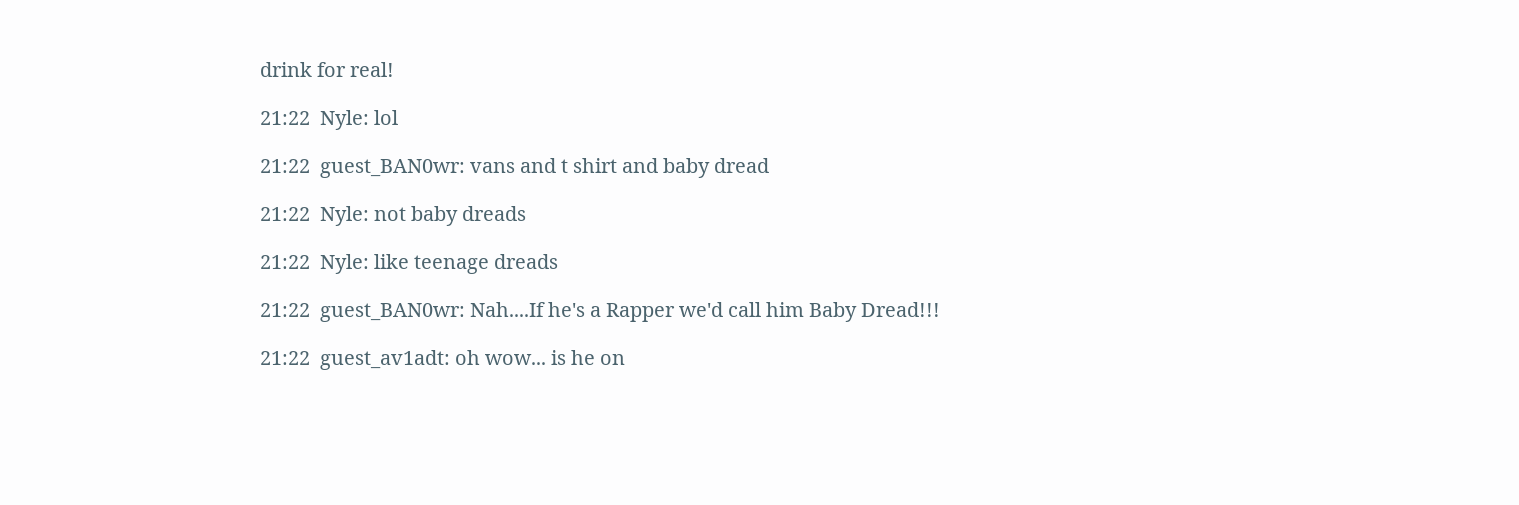drink for real!

21:22  Nyle: lol

21:22  guest_BAN0wr: vans and t shirt and baby dread

21:22  Nyle: not baby dreads

21:22  Nyle: like teenage dreads

21:22  guest_BAN0wr: Nah....If he's a Rapper we'd call him Baby Dread!!!

21:22  guest_av1adt: oh wow... is he on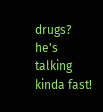drugs? he's talking kinda fast!